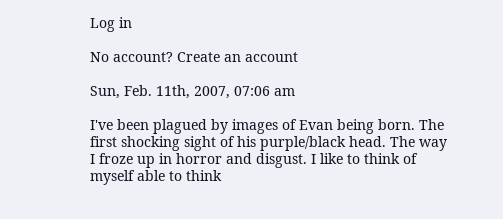Log in

No account? Create an account

Sun, Feb. 11th, 2007, 07:06 am

I've been plagued by images of Evan being born. The first shocking sight of his purple/black head. The way I froze up in horror and disgust. I like to think of myself able to think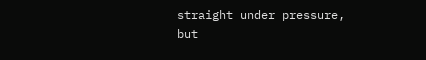straight under pressure, but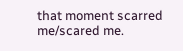that moment scarred me/scared me.